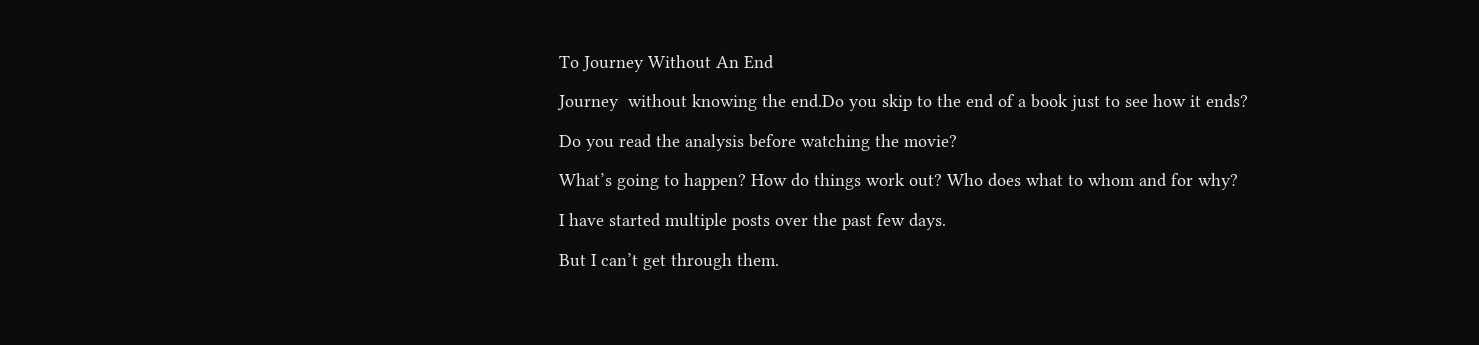To Journey Without An End

Journey  without knowing the end.Do you skip to the end of a book just to see how it ends?

Do you read the analysis before watching the movie?

What’s going to happen? How do things work out? Who does what to whom and for why?

I have started multiple posts over the past few days.

But I can’t get through them.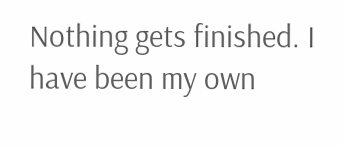Nothing gets finished. I have been my own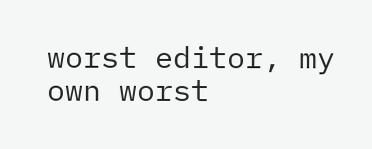worst editor, my own worst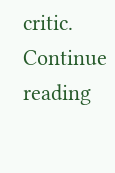critic. Continue reading